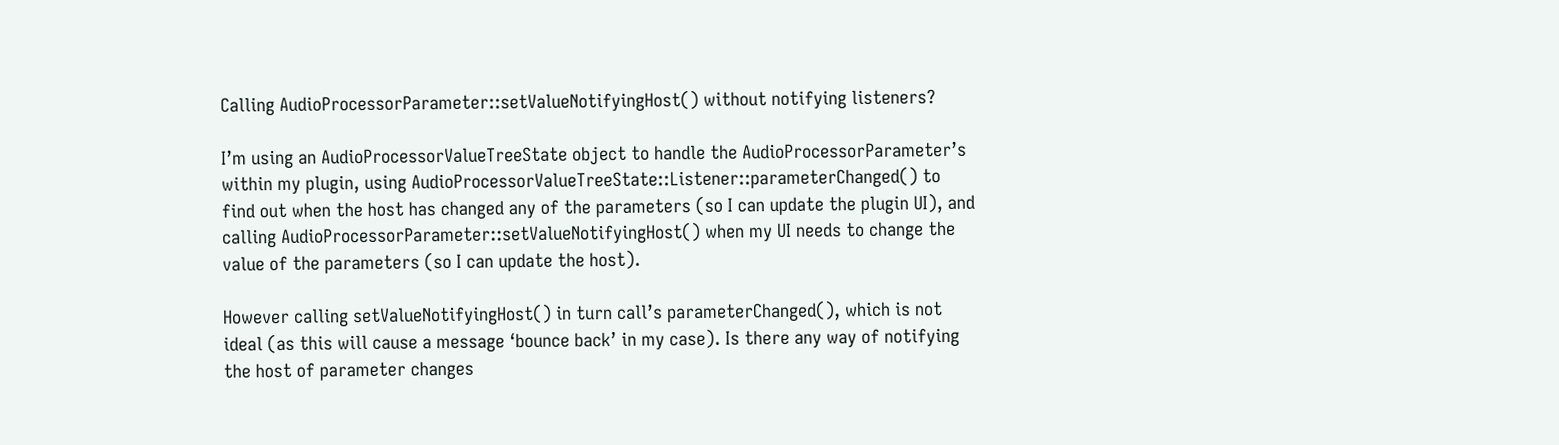Calling AudioProcessorParameter::setValueNotifyingHost() without notifying listeners?

I’m using an AudioProcessorValueTreeState object to handle the AudioProcessorParameter’s within my plugin, using AudioProcessorValueTreeState::Listener::parameterChanged() to find out when the host has changed any of the parameters (so I can update the plugin UI), and calling AudioProcessorParameter::setValueNotifyingHost() when my UI needs to change the value of the parameters (so I can update the host).

However calling setValueNotifyingHost() in turn call’s parameterChanged(), which is not ideal (as this will cause a message ‘bounce back’ in my case). Is there any way of notifying the host of parameter changes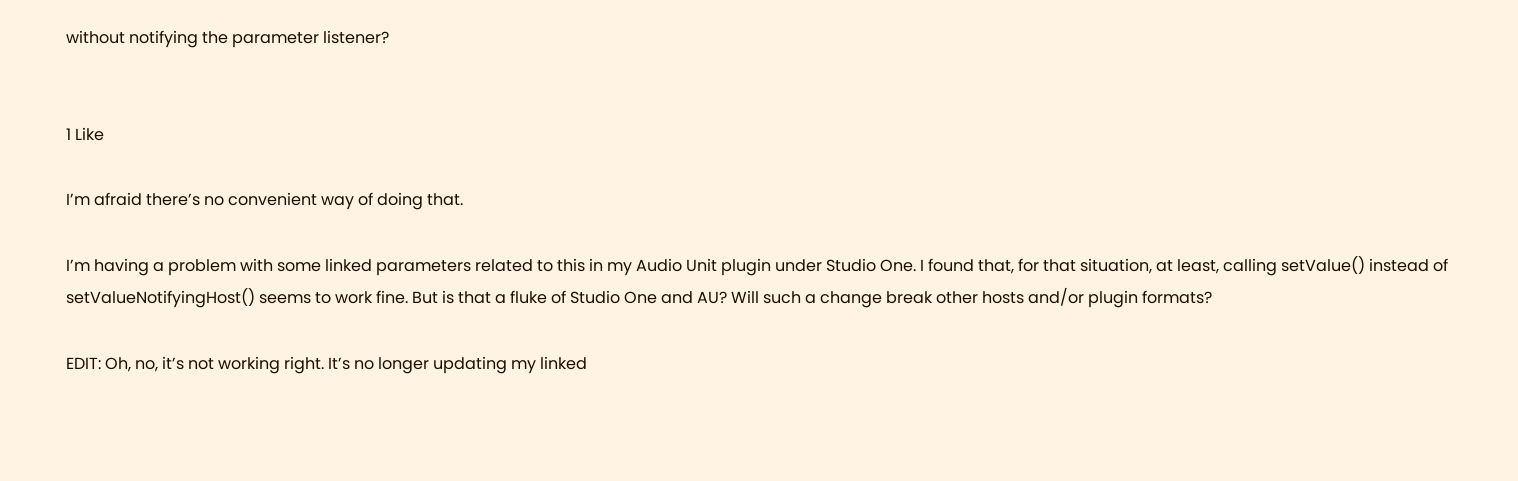without notifying the parameter listener?


1 Like

I’m afraid there’s no convenient way of doing that.

I’m having a problem with some linked parameters related to this in my Audio Unit plugin under Studio One. I found that, for that situation, at least, calling setValue() instead of setValueNotifyingHost() seems to work fine. But is that a fluke of Studio One and AU? Will such a change break other hosts and/or plugin formats?

EDIT: Oh, no, it’s not working right. It’s no longer updating my linked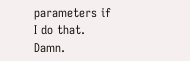parameters if I do that. Damn.